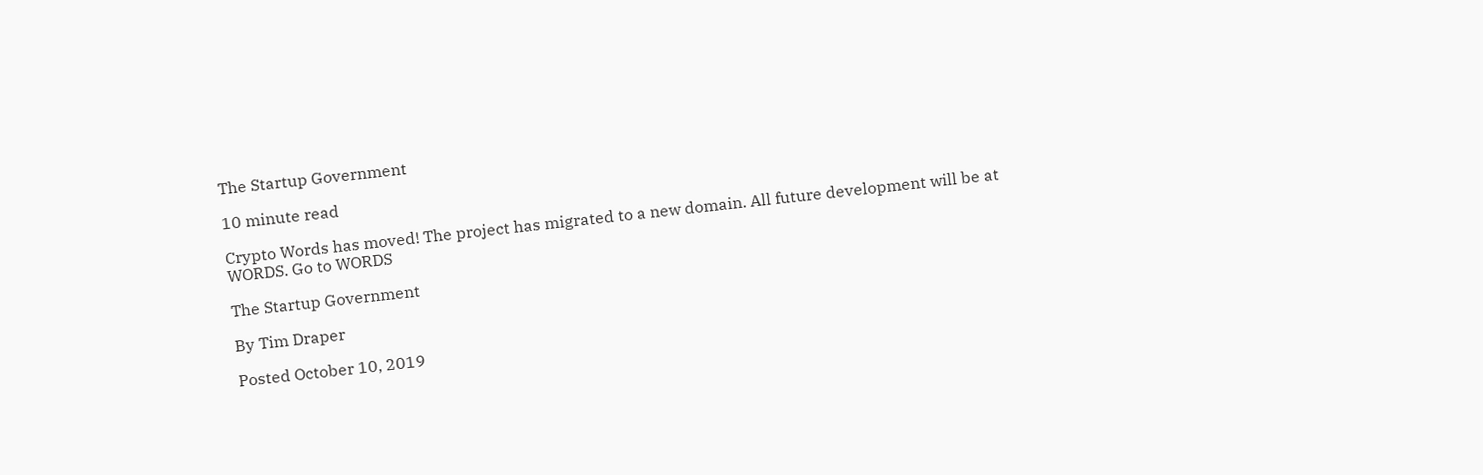The Startup Government

10 minute read

Crypto Words has moved! The project has migrated to a new domain. All future development will be at WORDS. Go to WORDS

The Startup Government

By Tim Draper

Posted October 10, 2019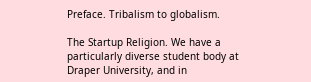Preface. Tribalism to globalism.

The Startup Religion. We have a particularly diverse student body at Draper University, and in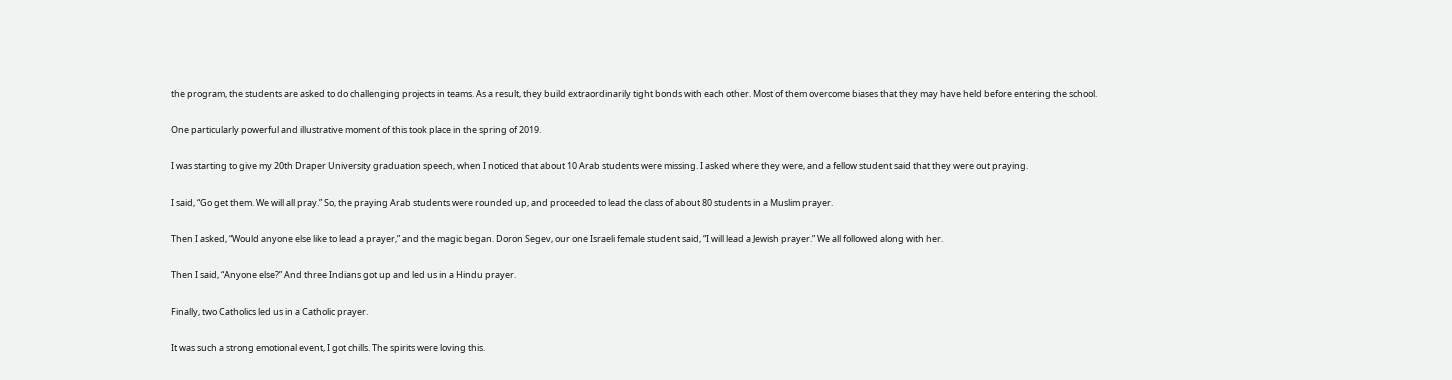the program, the students are asked to do challenging projects in teams. As a result, they build extraordinarily tight bonds with each other. Most of them overcome biases that they may have held before entering the school.

One particularly powerful and illustrative moment of this took place in the spring of 2019.

I was starting to give my 20th Draper University graduation speech, when I noticed that about 10 Arab students were missing. I asked where they were, and a fellow student said that they were out praying.

I said, “Go get them. We will all pray.” So, the praying Arab students were rounded up, and proceeded to lead the class of about 80 students in a Muslim prayer.

Then I asked, “Would anyone else like to lead a prayer,” and the magic began. Doron Segev, our one Israeli female student said, “I will lead a Jewish prayer.” We all followed along with her.

Then I said, “Anyone else?” And three Indians got up and led us in a Hindu prayer.

Finally, two Catholics led us in a Catholic prayer.

It was such a strong emotional event, I got chills. The spirits were loving this.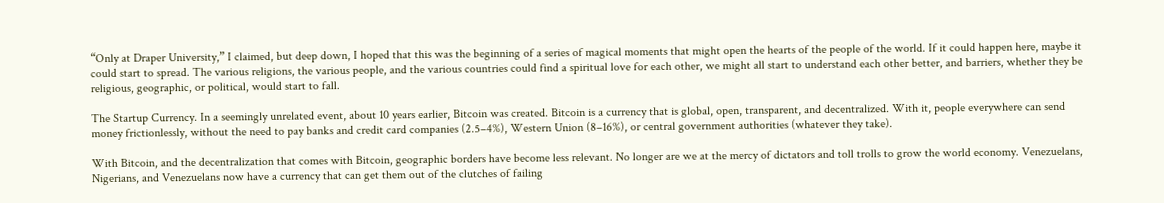“Only at Draper University,” I claimed, but deep down, I hoped that this was the beginning of a series of magical moments that might open the hearts of the people of the world. If it could happen here, maybe it could start to spread. The various religions, the various people, and the various countries could find a spiritual love for each other, we might all start to understand each other better, and barriers, whether they be religious, geographic, or political, would start to fall.

The Startup Currency. In a seemingly unrelated event, about 10 years earlier, Bitcoin was created. Bitcoin is a currency that is global, open, transparent, and decentralized. With it, people everywhere can send money frictionlessly, without the need to pay banks and credit card companies (2.5–4%), Western Union (8–16%), or central government authorities (whatever they take).

With Bitcoin, and the decentralization that comes with Bitcoin, geographic borders have become less relevant. No longer are we at the mercy of dictators and toll trolls to grow the world economy. Venezuelans, Nigerians, and Venezuelans now have a currency that can get them out of the clutches of failing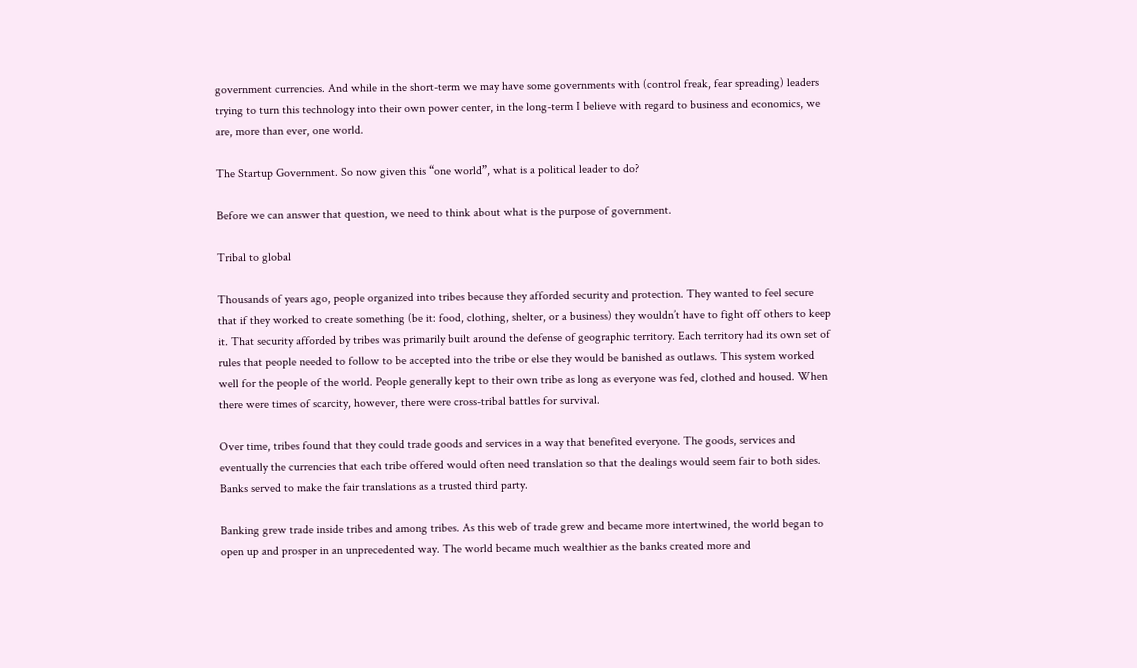government currencies. And while in the short-term we may have some governments with (control freak, fear spreading) leaders trying to turn this technology into their own power center, in the long-term I believe with regard to business and economics, we are, more than ever, one world.

The Startup Government. So now given this “one world”, what is a political leader to do?

Before we can answer that question, we need to think about what is the purpose of government.

Tribal to global

Thousands of years ago, people organized into tribes because they afforded security and protection. They wanted to feel secure that if they worked to create something (be it: food, clothing, shelter, or a business) they wouldn’t have to fight off others to keep it. That security afforded by tribes was primarily built around the defense of geographic territory. Each territory had its own set of rules that people needed to follow to be accepted into the tribe or else they would be banished as outlaws. This system worked well for the people of the world. People generally kept to their own tribe as long as everyone was fed, clothed and housed. When there were times of scarcity, however, there were cross-tribal battles for survival.

Over time, tribes found that they could trade goods and services in a way that benefited everyone. The goods, services and eventually the currencies that each tribe offered would often need translation so that the dealings would seem fair to both sides. Banks served to make the fair translations as a trusted third party.

Banking grew trade inside tribes and among tribes. As this web of trade grew and became more intertwined, the world began to open up and prosper in an unprecedented way. The world became much wealthier as the banks created more and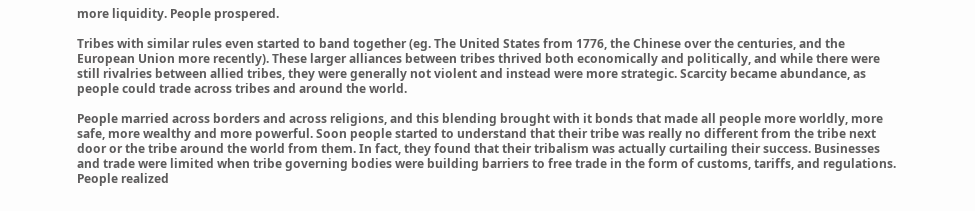more liquidity. People prospered.

Tribes with similar rules even started to band together (eg. The United States from 1776, the Chinese over the centuries, and the European Union more recently). These larger alliances between tribes thrived both economically and politically, and while there were still rivalries between allied tribes, they were generally not violent and instead were more strategic. Scarcity became abundance, as people could trade across tribes and around the world.

People married across borders and across religions, and this blending brought with it bonds that made all people more worldly, more safe, more wealthy and more powerful. Soon people started to understand that their tribe was really no different from the tribe next door or the tribe around the world from them. In fact, they found that their tribalism was actually curtailing their success. Businesses and trade were limited when tribe governing bodies were building barriers to free trade in the form of customs, tariffs, and regulations. People realized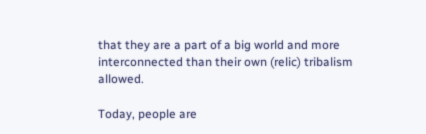that they are a part of a big world and more interconnected than their own (relic) tribalism allowed.

Today, people are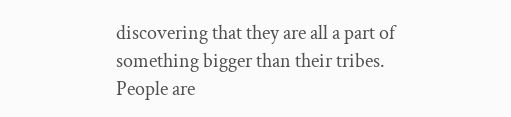discovering that they are all a part of something bigger than their tribes. People are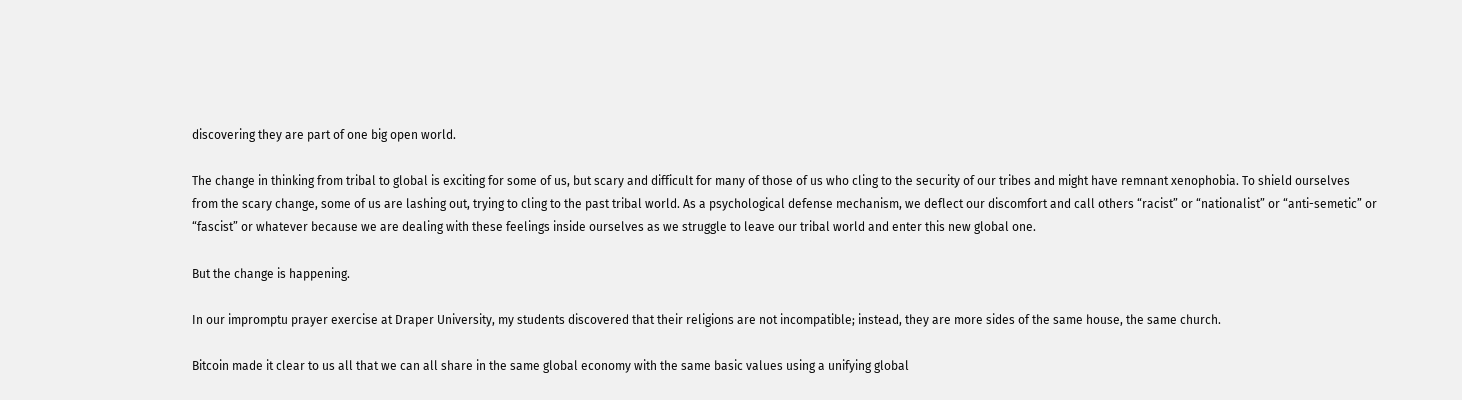discovering they are part of one big open world.

The change in thinking from tribal to global is exciting for some of us, but scary and difficult for many of those of us who cling to the security of our tribes and might have remnant xenophobia. To shield ourselves from the scary change, some of us are lashing out, trying to cling to the past tribal world. As a psychological defense mechanism, we deflect our discomfort and call others “racist” or “nationalist” or “anti-semetic” or “fascist” or whatever because we are dealing with these feelings inside ourselves as we struggle to leave our tribal world and enter this new global one.

But the change is happening.

In our impromptu prayer exercise at Draper University, my students discovered that their religions are not incompatible; instead, they are more sides of the same house, the same church.

Bitcoin made it clear to us all that we can all share in the same global economy with the same basic values using a unifying global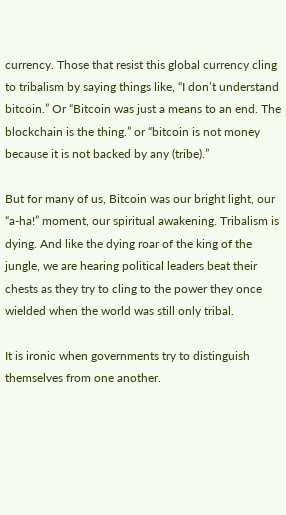currency. Those that resist this global currency cling to tribalism by saying things like, “I don’t understand bitcoin.” Or “Bitcoin was just a means to an end. The blockchain is the thing.” or “bitcoin is not money because it is not backed by any (tribe).”

But for many of us, Bitcoin was our bright light, our “a-ha!” moment, our spiritual awakening. Tribalism is dying. And like the dying roar of the king of the jungle, we are hearing political leaders beat their chests as they try to cling to the power they once wielded when the world was still only tribal.

It is ironic when governments try to distinguish themselves from one another.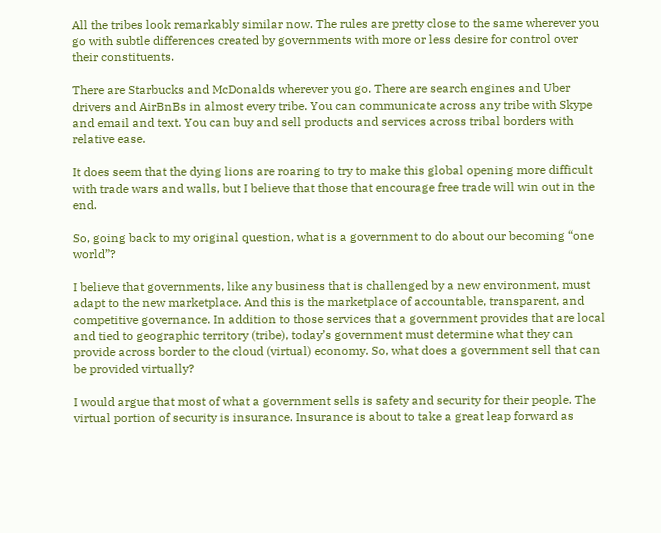All the tribes look remarkably similar now. The rules are pretty close to the same wherever you go with subtle differences created by governments with more or less desire for control over their constituents.

There are Starbucks and McDonalds wherever you go. There are search engines and Uber drivers and AirBnBs in almost every tribe. You can communicate across any tribe with Skype and email and text. You can buy and sell products and services across tribal borders with relative ease.

It does seem that the dying lions are roaring to try to make this global opening more difficult with trade wars and walls, but I believe that those that encourage free trade will win out in the end.

So, going back to my original question, what is a government to do about our becoming “one world”?

I believe that governments, like any business that is challenged by a new environment, must adapt to the new marketplace. And this is the marketplace of accountable, transparent, and competitive governance. In addition to those services that a government provides that are local and tied to geographic territory (tribe), today’s government must determine what they can provide across border to the cloud (virtual) economy. So, what does a government sell that can be provided virtually?

I would argue that most of what a government sells is safety and security for their people. The virtual portion of security is insurance. Insurance is about to take a great leap forward as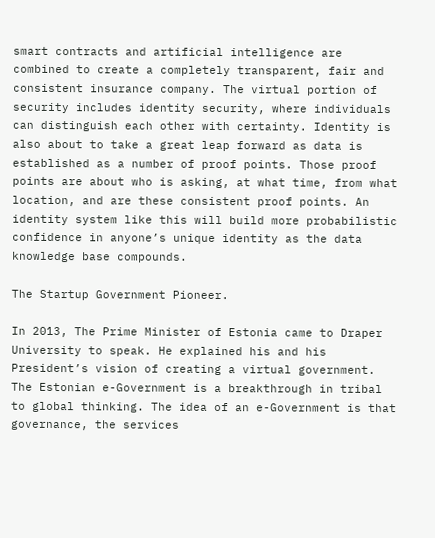smart contracts and artificial intelligence are combined to create a completely transparent, fair and consistent insurance company. The virtual portion of security includes identity security, where individuals can distinguish each other with certainty. Identity is also about to take a great leap forward as data is established as a number of proof points. Those proof points are about who is asking, at what time, from what location, and are these consistent proof points. An identity system like this will build more probabilistic confidence in anyone’s unique identity as the data knowledge base compounds.

The Startup Government Pioneer.

In 2013, The Prime Minister of Estonia came to Draper University to speak. He explained his and his President’s vision of creating a virtual government. The Estonian e-Government is a breakthrough in tribal to global thinking. The idea of an e-Government is that governance, the services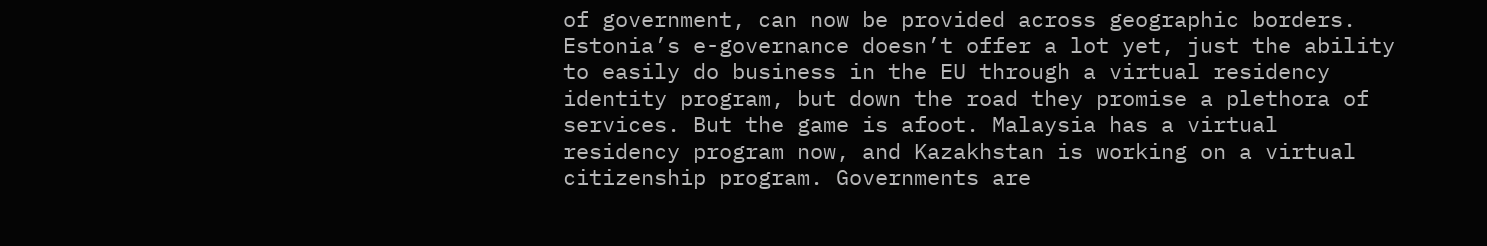of government, can now be provided across geographic borders. Estonia’s e-governance doesn’t offer a lot yet, just the ability to easily do business in the EU through a virtual residency identity program, but down the road they promise a plethora of services. But the game is afoot. Malaysia has a virtual residency program now, and Kazakhstan is working on a virtual citizenship program. Governments are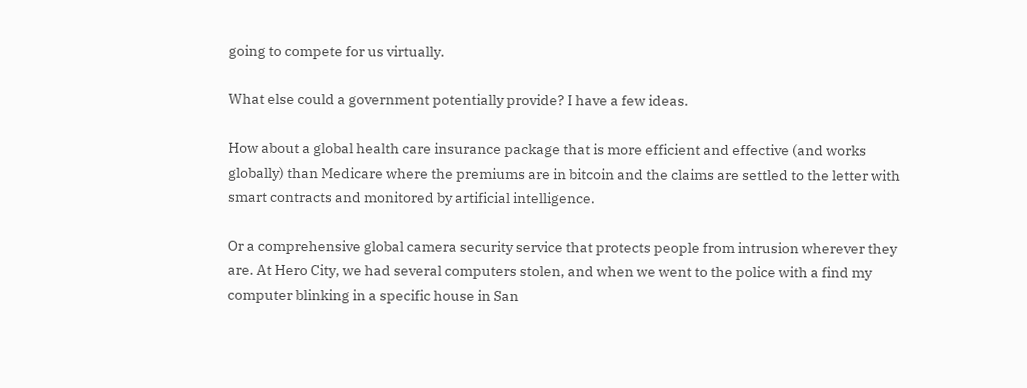going to compete for us virtually.

What else could a government potentially provide? I have a few ideas.

How about a global health care insurance package that is more efficient and effective (and works globally) than Medicare where the premiums are in bitcoin and the claims are settled to the letter with smart contracts and monitored by artificial intelligence.

Or a comprehensive global camera security service that protects people from intrusion wherever they are. At Hero City, we had several computers stolen, and when we went to the police with a find my computer blinking in a specific house in San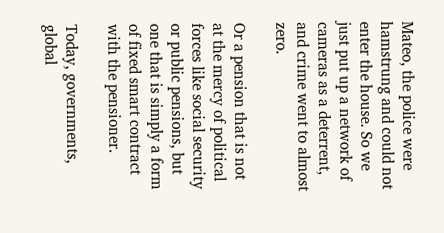Mateo, the police were hamstrung and could not enter the house. So we just put up a network of cameras as a deterrent, and crime went to almost zero.

Or a pension that is not at the mercy of political forces like social security or public pensions, but one that is simply a form of fixed smart contract with the pensioner.

Today, governments, global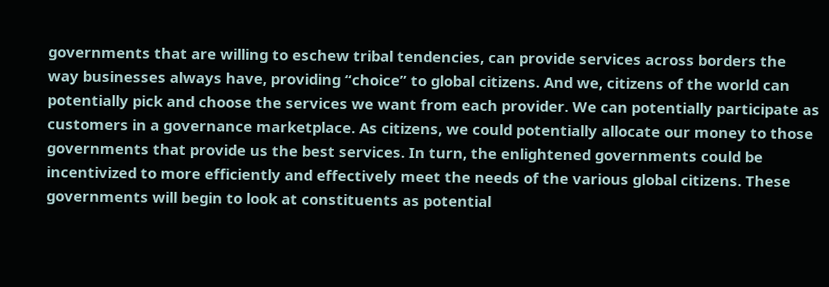governments that are willing to eschew tribal tendencies, can provide services across borders the way businesses always have, providing “choice” to global citizens. And we, citizens of the world can potentially pick and choose the services we want from each provider. We can potentially participate as customers in a governance marketplace. As citizens, we could potentially allocate our money to those governments that provide us the best services. In turn, the enlightened governments could be incentivized to more efficiently and effectively meet the needs of the various global citizens. These governments will begin to look at constituents as potential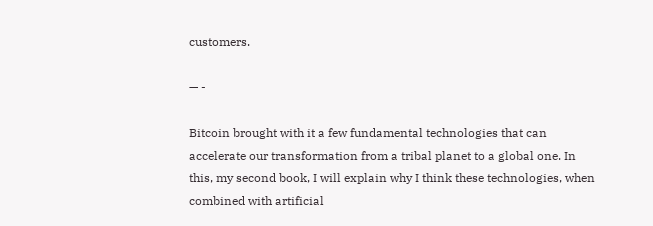customers.

— -

Bitcoin brought with it a few fundamental technologies that can accelerate our transformation from a tribal planet to a global one. In this, my second book, I will explain why I think these technologies, when combined with artificial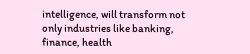intelligence, will transform not only industries like banking, finance, health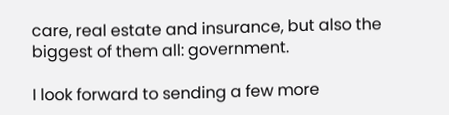care, real estate and insurance, but also the biggest of them all: government.

I look forward to sending a few more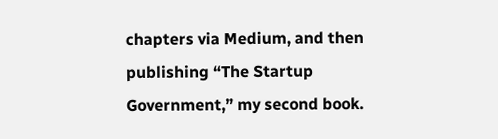chapters via Medium, and then publishing “The Startup Government,” my second book.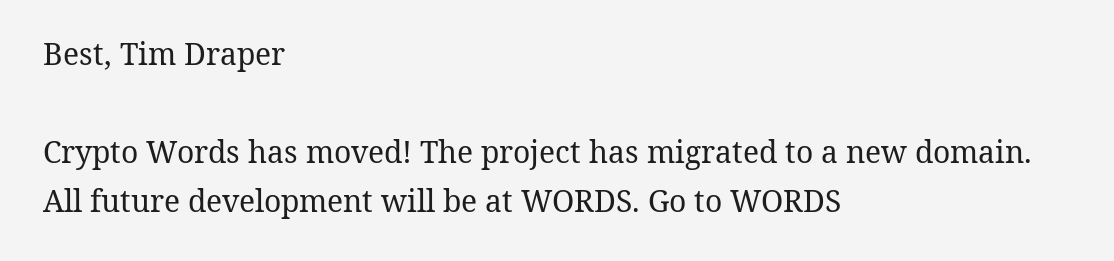Best, Tim Draper

Crypto Words has moved! The project has migrated to a new domain. All future development will be at WORDS. Go to WORDS